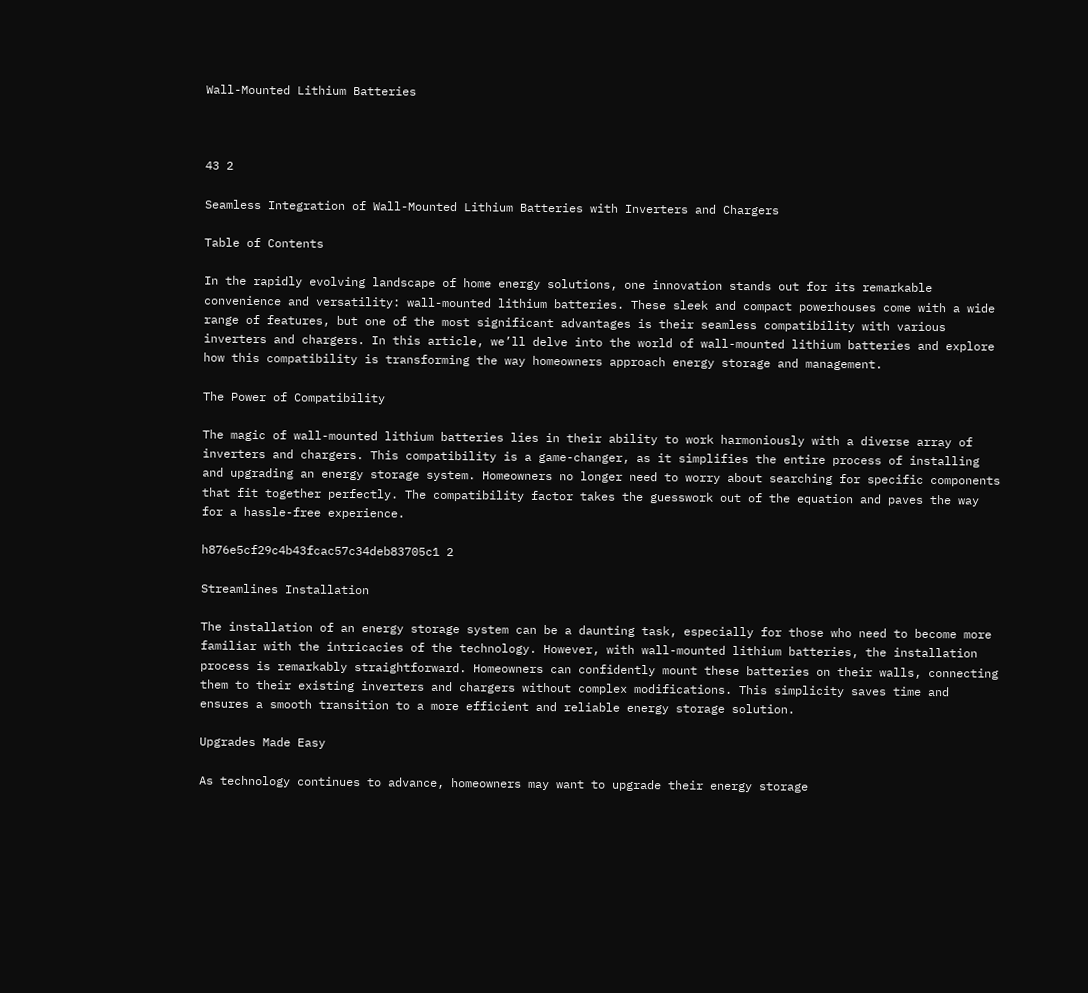Wall-Mounted Lithium Batteries



43 2

Seamless Integration of Wall-Mounted Lithium Batteries with Inverters and Chargers

Table of Contents

In the rapidly evolving landscape of home energy solutions, one innovation stands out for its remarkable convenience and versatility: wall-mounted lithium batteries. These sleek and compact powerhouses come with a wide range of features, but one of the most significant advantages is their seamless compatibility with various inverters and chargers. In this article, we’ll delve into the world of wall-mounted lithium batteries and explore how this compatibility is transforming the way homeowners approach energy storage and management.

The Power of Compatibility

The magic of wall-mounted lithium batteries lies in their ability to work harmoniously with a diverse array of inverters and chargers. This compatibility is a game-changer, as it simplifies the entire process of installing and upgrading an energy storage system. Homeowners no longer need to worry about searching for specific components that fit together perfectly. The compatibility factor takes the guesswork out of the equation and paves the way for a hassle-free experience.

h876e5cf29c4b43fcac57c34deb83705c1 2

Streamlines Installation

The installation of an energy storage system can be a daunting task, especially for those who need to become more familiar with the intricacies of the technology. However, with wall-mounted lithium batteries, the installation process is remarkably straightforward. Homeowners can confidently mount these batteries on their walls, connecting them to their existing inverters and chargers without complex modifications. This simplicity saves time and ensures a smooth transition to a more efficient and reliable energy storage solution.

Upgrades Made Easy

As technology continues to advance, homeowners may want to upgrade their energy storage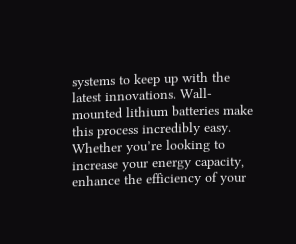systems to keep up with the latest innovations. Wall-mounted lithium batteries make this process incredibly easy. Whether you’re looking to increase your energy capacity, enhance the efficiency of your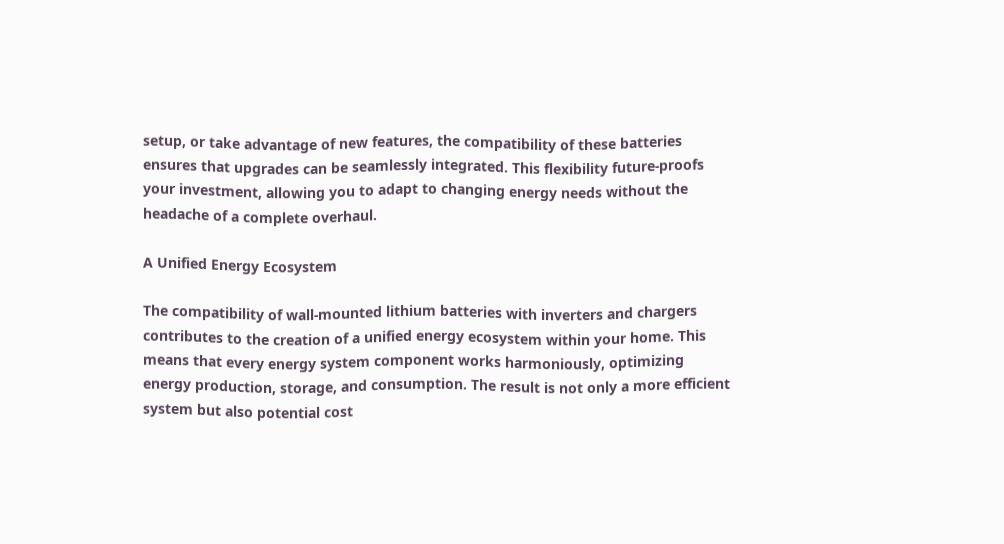setup, or take advantage of new features, the compatibility of these batteries ensures that upgrades can be seamlessly integrated. This flexibility future-proofs your investment, allowing you to adapt to changing energy needs without the headache of a complete overhaul.

A Unified Energy Ecosystem

The compatibility of wall-mounted lithium batteries with inverters and chargers contributes to the creation of a unified energy ecosystem within your home. This means that every energy system component works harmoniously, optimizing energy production, storage, and consumption. The result is not only a more efficient system but also potential cost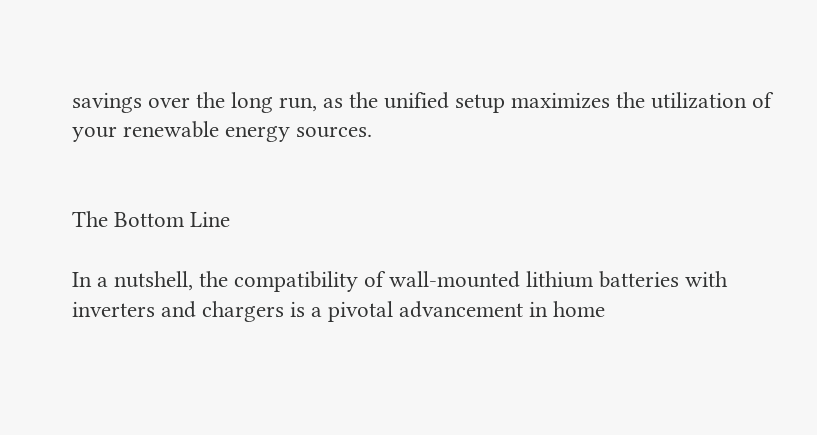savings over the long run, as the unified setup maximizes the utilization of your renewable energy sources.


The Bottom Line

In a nutshell, the compatibility of wall-mounted lithium batteries with inverters and chargers is a pivotal advancement in home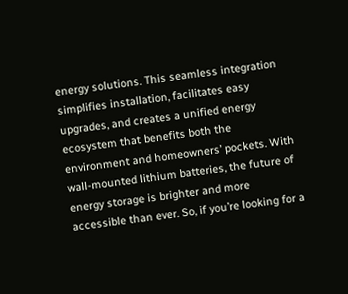energy solutions. This seamless integration simplifies installation, facilitates easy upgrades, and creates a unified energy ecosystem that benefits both the environment and homeowners’ pockets. With wall-mounted lithium batteries, the future of energy storage is brighter and more accessible than ever. So, if you’re looking for a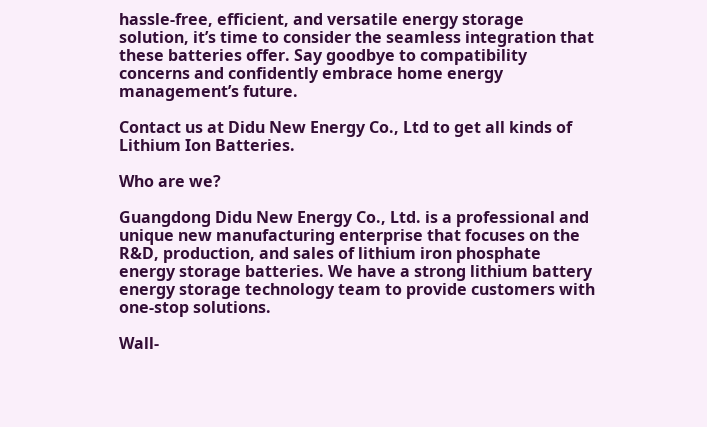hassle-free, efficient, and versatile energy storage solution, it’s time to consider the seamless integration that these batteries offer. Say goodbye to compatibility concerns and confidently embrace home energy management’s future.

Contact us at Didu New Energy Co., Ltd to get all kinds of Lithium Ion Batteries.

Who are we?

Guangdong Didu New Energy Co., Ltd. is a professional and unique new manufacturing enterprise that focuses on the R&D, production, and sales of lithium iron phosphate energy storage batteries. We have a strong lithium battery energy storage technology team to provide customers with one-stop solutions.

Wall-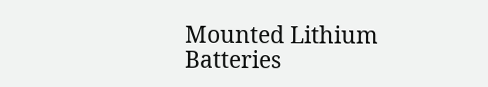Mounted Lithium Batteries